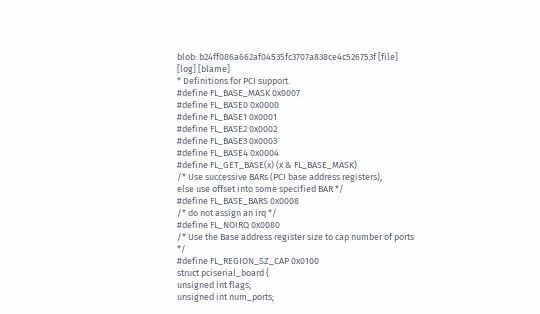blob: b24ff086a662af04535fc3707a838ce4c526753f [file] [log] [blame]
* Definitions for PCI support.
#define FL_BASE_MASK 0x0007
#define FL_BASE0 0x0000
#define FL_BASE1 0x0001
#define FL_BASE2 0x0002
#define FL_BASE3 0x0003
#define FL_BASE4 0x0004
#define FL_GET_BASE(x) (x & FL_BASE_MASK)
/* Use successive BARs (PCI base address registers),
else use offset into some specified BAR */
#define FL_BASE_BARS 0x0008
/* do not assign an irq */
#define FL_NOIRQ 0x0080
/* Use the Base address register size to cap number of ports */
#define FL_REGION_SZ_CAP 0x0100
struct pciserial_board {
unsigned int flags;
unsigned int num_ports;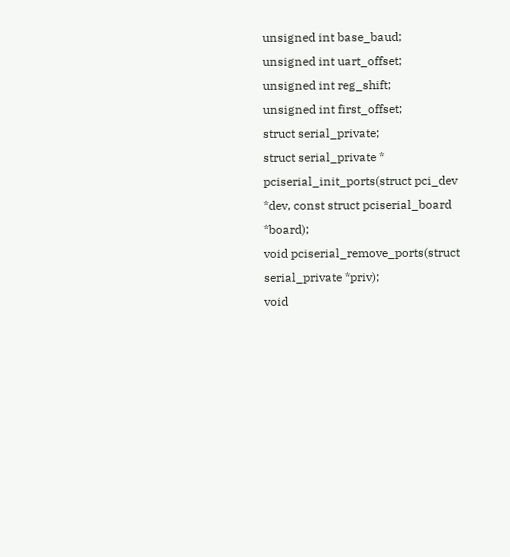unsigned int base_baud;
unsigned int uart_offset;
unsigned int reg_shift;
unsigned int first_offset;
struct serial_private;
struct serial_private *
pciserial_init_ports(struct pci_dev *dev, const struct pciserial_board *board);
void pciserial_remove_ports(struct serial_private *priv);
void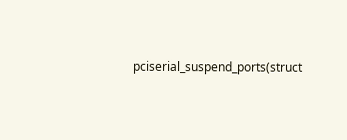pciserial_suspend_ports(struct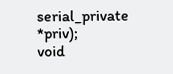serial_private *priv);
void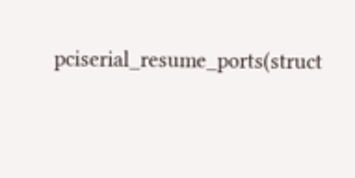pciserial_resume_ports(struct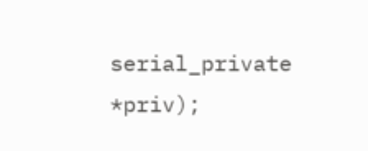serial_private *priv);